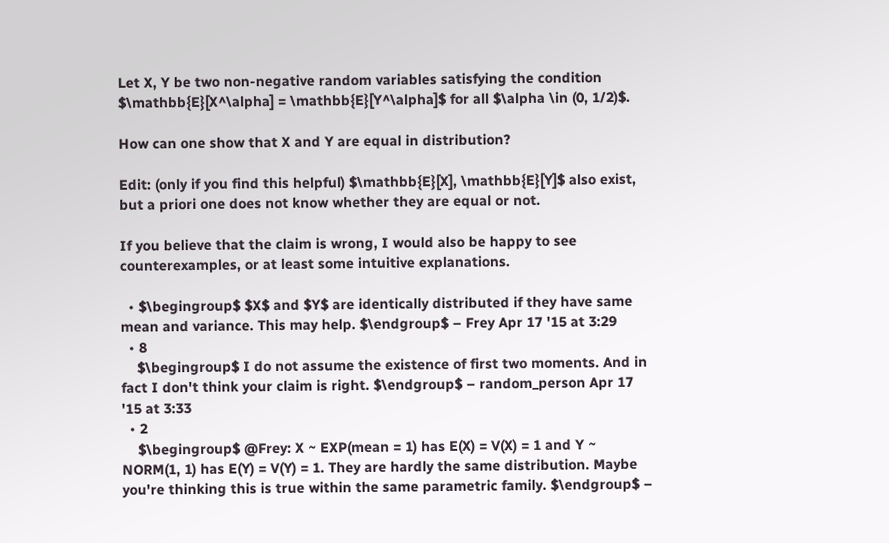Let X, Y be two non-negative random variables satisfying the condition $\mathbb{E}[X^\alpha] = \mathbb{E}[Y^\alpha]$ for all $\alpha \in (0, 1/2)$.

How can one show that X and Y are equal in distribution?

Edit: (only if you find this helpful) $\mathbb{E}[X], \mathbb{E}[Y]$ also exist, but a priori one does not know whether they are equal or not.

If you believe that the claim is wrong, I would also be happy to see counterexamples, or at least some intuitive explanations.

  • $\begingroup$ $X$ and $Y$ are identically distributed if they have same mean and variance. This may help. $\endgroup$ – Frey Apr 17 '15 at 3:29
  • 8
    $\begingroup$ I do not assume the existence of first two moments. And in fact I don't think your claim is right. $\endgroup$ – random_person Apr 17 '15 at 3:33
  • 2
    $\begingroup$ @Frey: X ~ EXP(mean = 1) has E(X) = V(X) = 1 and Y ~ NORM(1, 1) has E(Y) = V(Y) = 1. They are hardly the same distribution. Maybe you're thinking this is true within the same parametric family. $\endgroup$ –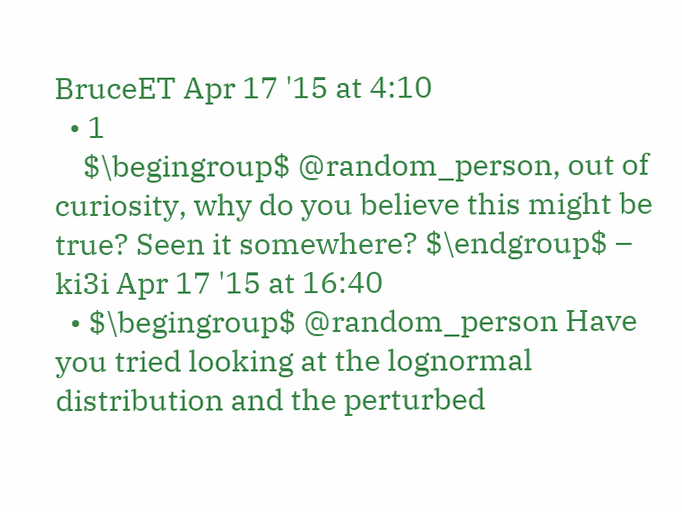BruceET Apr 17 '15 at 4:10
  • 1
    $\begingroup$ @random_person, out of curiosity, why do you believe this might be true? Seen it somewhere? $\endgroup$ – ki3i Apr 17 '15 at 16:40
  • $\begingroup$ @random_person Have you tried looking at the lognormal distribution and the perturbed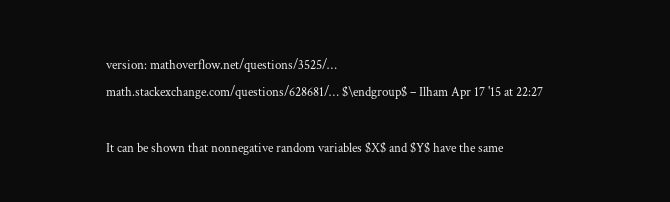version: mathoverflow.net/questions/3525/… math.stackexchange.com/questions/628681/… $\endgroup$ – Ilham Apr 17 '15 at 22:27

It can be shown that nonnegative random variables $X$ and $Y$ have the same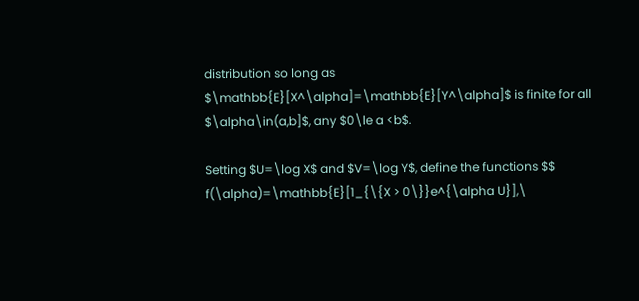distribution so long as $\mathbb{E}[X^\alpha]=\mathbb{E}[Y^\alpha]$ is finite for all $\alpha\in(a,b]$, any $0\le a <b$.

Setting $U=\log X$ and $V=\log Y$, define the functions $$ f(\alpha)=\mathbb{E}[1_{\{X > 0\}}e^{\alpha U}],\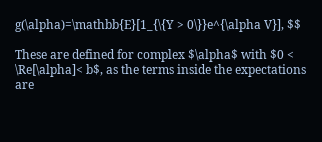g(\alpha)=\mathbb{E}[1_{\{Y > 0\}}e^{\alpha V}], $$

These are defined for complex $\alpha$ with $0 < \Re[\alpha]< b$, as the terms inside the expectations are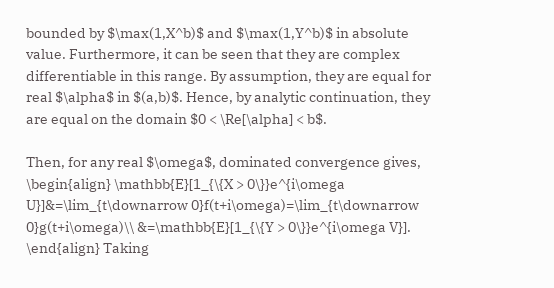bounded by $\max(1,X^b)$ and $\max(1,Y^b)$ in absolute value. Furthermore, it can be seen that they are complex differentiable in this range. By assumption, they are equal for real $\alpha$ in $(a,b)$. Hence, by analytic continuation, they are equal on the domain $0 < \Re[\alpha] < b$.

Then, for any real $\omega$, dominated convergence gives, \begin{align} \mathbb{E}[1_{\{X > 0\}}e^{i\omega U}]&=\lim_{t\downarrow 0}f(t+i\omega)=\lim_{t\downarrow 0}g(t+i\omega)\\ &=\mathbb{E}[1_{\{Y > 0\}}e^{i\omega V}]. \end{align} Taking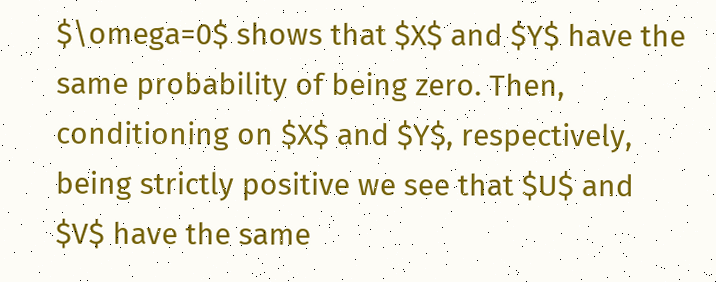$\omega=0$ shows that $X$ and $Y$ have the same probability of being zero. Then, conditioning on $X$ and $Y$, respectively, being strictly positive we see that $U$ and $V$ have the same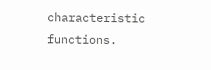characteristic functions.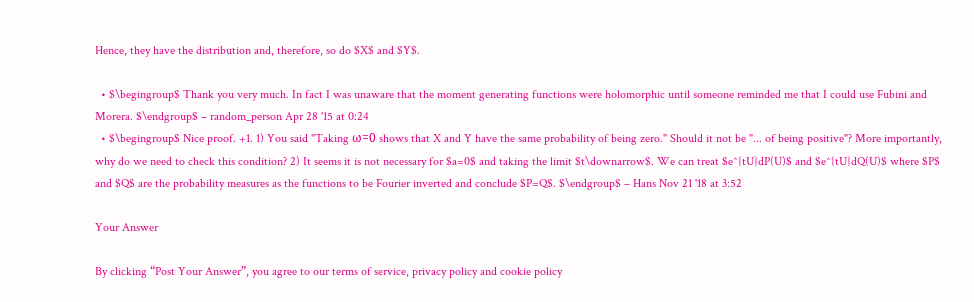Hence, they have the distribution and, therefore, so do $X$ and $Y$.

  • $\begingroup$ Thank you very much. In fact I was unaware that the moment generating functions were holomorphic until someone reminded me that I could use Fubini and Morera. $\endgroup$ – random_person Apr 28 '15 at 0:24
  • $\begingroup$ Nice proof. +1. 1) You said "Taking ω=0 shows that X and Y have the same probability of being zero." Should it not be "... of being positive"? More importantly, why do we need to check this condition? 2) It seems it is not necessary for $a=0$ and taking the limit $t\downarrow$. We can treat $e^{tU}dP(U)$ and $e^{tU}dQ(U)$ where $P$ and $Q$ are the probability measures as the functions to be Fourier inverted and conclude $P=Q$. $\endgroup$ – Hans Nov 21 '18 at 3:52

Your Answer

By clicking “Post Your Answer”, you agree to our terms of service, privacy policy and cookie policy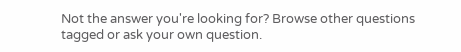Not the answer you're looking for? Browse other questions tagged or ask your own question.